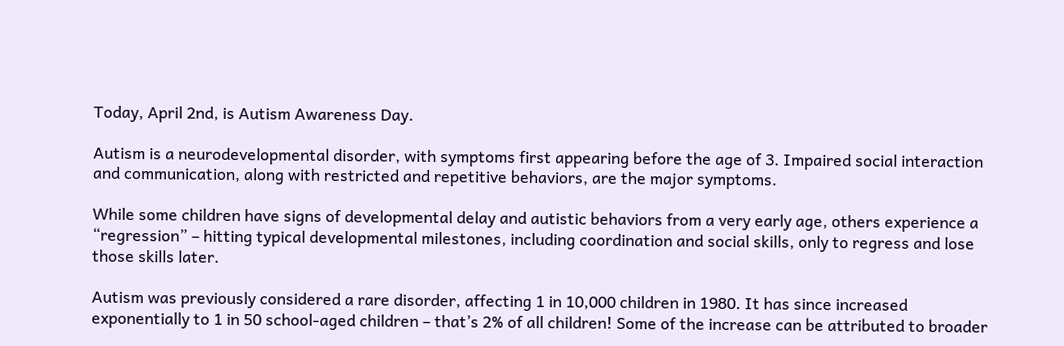Today, April 2nd, is Autism Awareness Day.

Autism is a neurodevelopmental disorder, with symptoms first appearing before the age of 3. Impaired social interaction and communication, along with restricted and repetitive behaviors, are the major symptoms.

While some children have signs of developmental delay and autistic behaviors from a very early age, others experience a “regression” – hitting typical developmental milestones, including coordination and social skills, only to regress and lose those skills later.

Autism was previously considered a rare disorder, affecting 1 in 10,000 children in 1980. It has since increased exponentially to 1 in 50 school-aged children – that’s 2% of all children! Some of the increase can be attributed to broader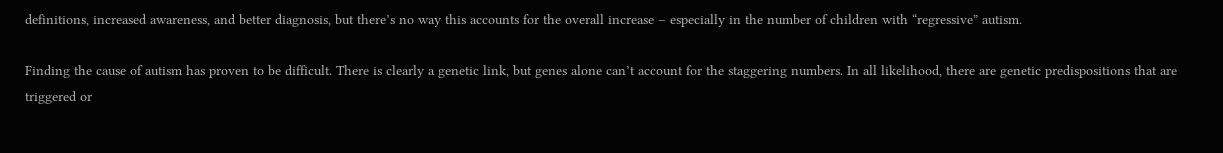definitions, increased awareness, and better diagnosis, but there’s no way this accounts for the overall increase – especially in the number of children with “regressive” autism.

Finding the cause of autism has proven to be difficult. There is clearly a genetic link, but genes alone can’t account for the staggering numbers. In all likelihood, there are genetic predispositions that are triggered or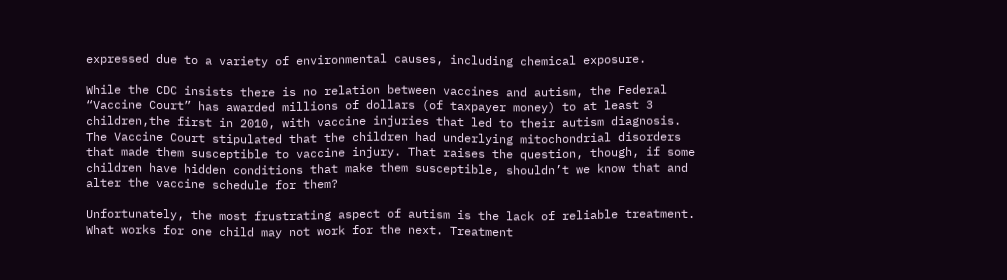expressed due to a variety of environmental causes, including chemical exposure.

While the CDC insists there is no relation between vaccines and autism, the Federal “Vaccine Court” has awarded millions of dollars (of taxpayer money) to at least 3 children,the first in 2010, with vaccine injuries that led to their autism diagnosis. The Vaccine Court stipulated that the children had underlying mitochondrial disorders that made them susceptible to vaccine injury. That raises the question, though, if some children have hidden conditions that make them susceptible, shouldn’t we know that and alter the vaccine schedule for them?

Unfortunately, the most frustrating aspect of autism is the lack of reliable treatment.  What works for one child may not work for the next. Treatment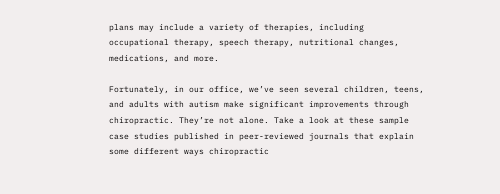plans may include a variety of therapies, including occupational therapy, speech therapy, nutritional changes, medications, and more.

Fortunately, in our office, we’ve seen several children, teens, and adults with autism make significant improvements through chiropractic. They’re not alone. Take a look at these sample case studies published in peer-reviewed journals that explain some different ways chiropractic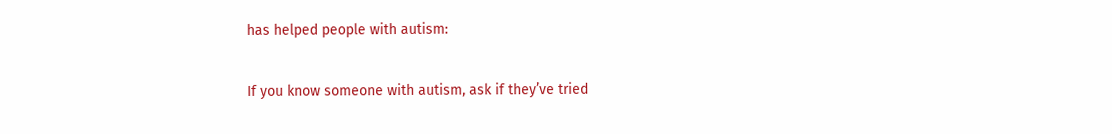has helped people with autism:

If you know someone with autism, ask if they’ve tried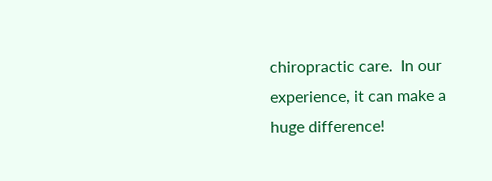chiropractic care.  In our experience, it can make a huge difference!